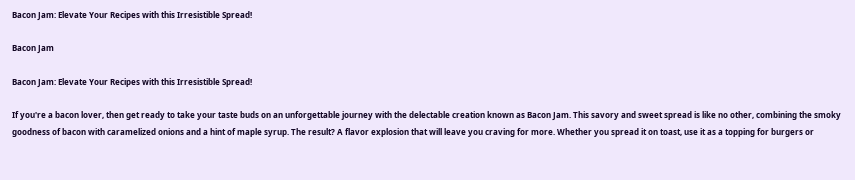Bacon Jam: Elevate Your Recipes with this Irresistible Spread!

Bacon Jam

Bacon Jam: Elevate Your Recipes with this Irresistible Spread!

If you're a bacon lover, then get ready to take your taste buds on an unforgettable journey with the delectable creation known as Bacon Jam. This savory and sweet spread is like no other, combining the smoky goodness of bacon with caramelized onions and a hint of maple syrup. The result? A flavor explosion that will leave you craving for more. Whether you spread it on toast, use it as a topping for burgers or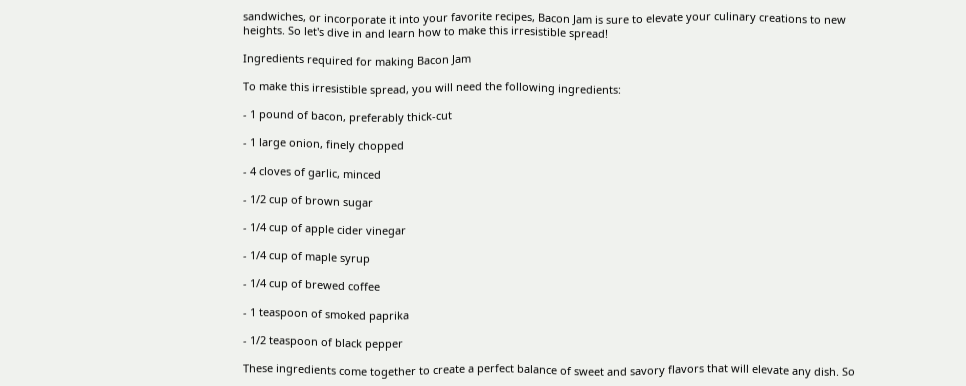sandwiches, or incorporate it into your favorite recipes, Bacon Jam is sure to elevate your culinary creations to new heights. So let's dive in and learn how to make this irresistible spread!

Ingredients required for making Bacon Jam

To make this irresistible spread, you will need the following ingredients:

- 1 pound of bacon, preferably thick-cut

- 1 large onion, finely chopped

- 4 cloves of garlic, minced

- 1/2 cup of brown sugar

- 1/4 cup of apple cider vinegar

- 1/4 cup of maple syrup

- 1/4 cup of brewed coffee

- 1 teaspoon of smoked paprika

- 1/2 teaspoon of black pepper

These ingredients come together to create a perfect balance of sweet and savory flavors that will elevate any dish. So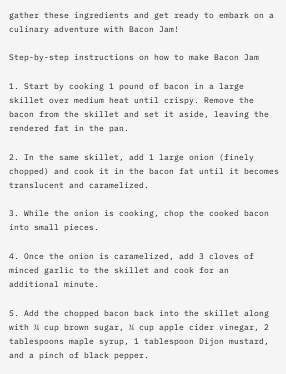gather these ingredients and get ready to embark on a culinary adventure with Bacon Jam!

Step-by-step instructions on how to make Bacon Jam

1. Start by cooking 1 pound of bacon in a large skillet over medium heat until crispy. Remove the bacon from the skillet and set it aside, leaving the rendered fat in the pan.

2. In the same skillet, add 1 large onion (finely chopped) and cook it in the bacon fat until it becomes translucent and caramelized.

3. While the onion is cooking, chop the cooked bacon into small pieces.

4. Once the onion is caramelized, add 3 cloves of minced garlic to the skillet and cook for an additional minute.

5. Add the chopped bacon back into the skillet along with ¼ cup brown sugar, ¼ cup apple cider vinegar, 2 tablespoons maple syrup, 1 tablespoon Dijon mustard, and a pinch of black pepper.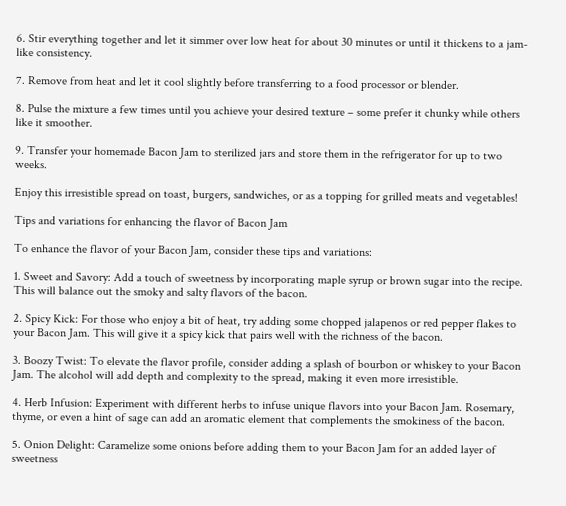6. Stir everything together and let it simmer over low heat for about 30 minutes or until it thickens to a jam-like consistency.

7. Remove from heat and let it cool slightly before transferring to a food processor or blender.

8. Pulse the mixture a few times until you achieve your desired texture – some prefer it chunky while others like it smoother.

9. Transfer your homemade Bacon Jam to sterilized jars and store them in the refrigerator for up to two weeks.

Enjoy this irresistible spread on toast, burgers, sandwiches, or as a topping for grilled meats and vegetables!

Tips and variations for enhancing the flavor of Bacon Jam

To enhance the flavor of your Bacon Jam, consider these tips and variations:

1. Sweet and Savory: Add a touch of sweetness by incorporating maple syrup or brown sugar into the recipe. This will balance out the smoky and salty flavors of the bacon.

2. Spicy Kick: For those who enjoy a bit of heat, try adding some chopped jalapenos or red pepper flakes to your Bacon Jam. This will give it a spicy kick that pairs well with the richness of the bacon.

3. Boozy Twist: To elevate the flavor profile, consider adding a splash of bourbon or whiskey to your Bacon Jam. The alcohol will add depth and complexity to the spread, making it even more irresistible.

4. Herb Infusion: Experiment with different herbs to infuse unique flavors into your Bacon Jam. Rosemary, thyme, or even a hint of sage can add an aromatic element that complements the smokiness of the bacon.

5. Onion Delight: Caramelize some onions before adding them to your Bacon Jam for an added layer of sweetness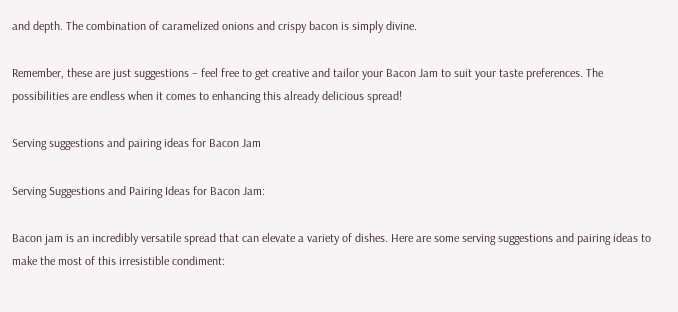and depth. The combination of caramelized onions and crispy bacon is simply divine.

Remember, these are just suggestions – feel free to get creative and tailor your Bacon Jam to suit your taste preferences. The possibilities are endless when it comes to enhancing this already delicious spread!

Serving suggestions and pairing ideas for Bacon Jam

Serving Suggestions and Pairing Ideas for Bacon Jam:

Bacon jam is an incredibly versatile spread that can elevate a variety of dishes. Here are some serving suggestions and pairing ideas to make the most of this irresistible condiment: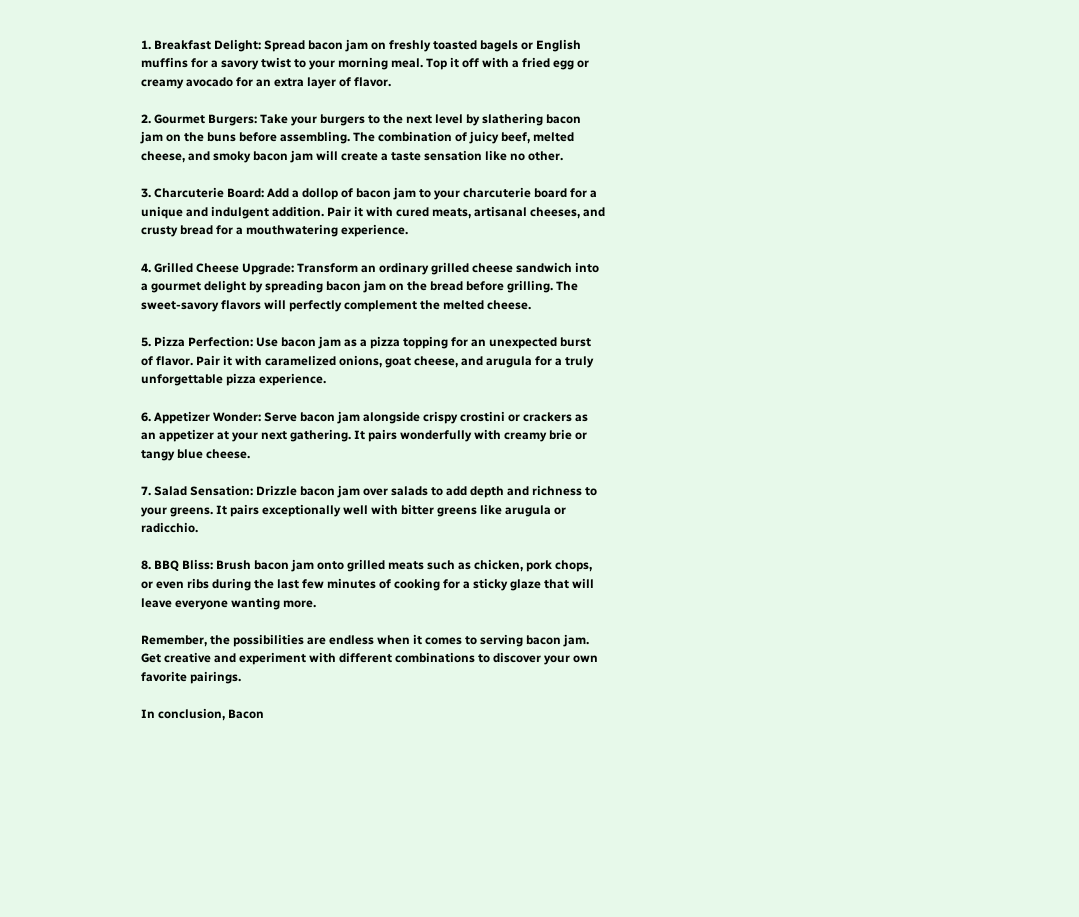1. Breakfast Delight: Spread bacon jam on freshly toasted bagels or English muffins for a savory twist to your morning meal. Top it off with a fried egg or creamy avocado for an extra layer of flavor.

2. Gourmet Burgers: Take your burgers to the next level by slathering bacon jam on the buns before assembling. The combination of juicy beef, melted cheese, and smoky bacon jam will create a taste sensation like no other.

3. Charcuterie Board: Add a dollop of bacon jam to your charcuterie board for a unique and indulgent addition. Pair it with cured meats, artisanal cheeses, and crusty bread for a mouthwatering experience.

4. Grilled Cheese Upgrade: Transform an ordinary grilled cheese sandwich into a gourmet delight by spreading bacon jam on the bread before grilling. The sweet-savory flavors will perfectly complement the melted cheese.

5. Pizza Perfection: Use bacon jam as a pizza topping for an unexpected burst of flavor. Pair it with caramelized onions, goat cheese, and arugula for a truly unforgettable pizza experience.

6. Appetizer Wonder: Serve bacon jam alongside crispy crostini or crackers as an appetizer at your next gathering. It pairs wonderfully with creamy brie or tangy blue cheese.

7. Salad Sensation: Drizzle bacon jam over salads to add depth and richness to your greens. It pairs exceptionally well with bitter greens like arugula or radicchio.

8. BBQ Bliss: Brush bacon jam onto grilled meats such as chicken, pork chops, or even ribs during the last few minutes of cooking for a sticky glaze that will leave everyone wanting more.

Remember, the possibilities are endless when it comes to serving bacon jam. Get creative and experiment with different combinations to discover your own favorite pairings.

In conclusion, Bacon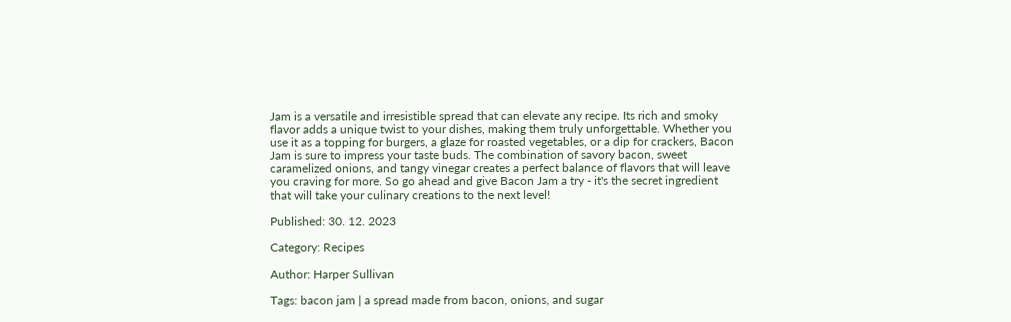Jam is a versatile and irresistible spread that can elevate any recipe. Its rich and smoky flavor adds a unique twist to your dishes, making them truly unforgettable. Whether you use it as a topping for burgers, a glaze for roasted vegetables, or a dip for crackers, Bacon Jam is sure to impress your taste buds. The combination of savory bacon, sweet caramelized onions, and tangy vinegar creates a perfect balance of flavors that will leave you craving for more. So go ahead and give Bacon Jam a try - it's the secret ingredient that will take your culinary creations to the next level!

Published: 30. 12. 2023

Category: Recipes

Author: Harper Sullivan

Tags: bacon jam | a spread made from bacon, onions, and sugar